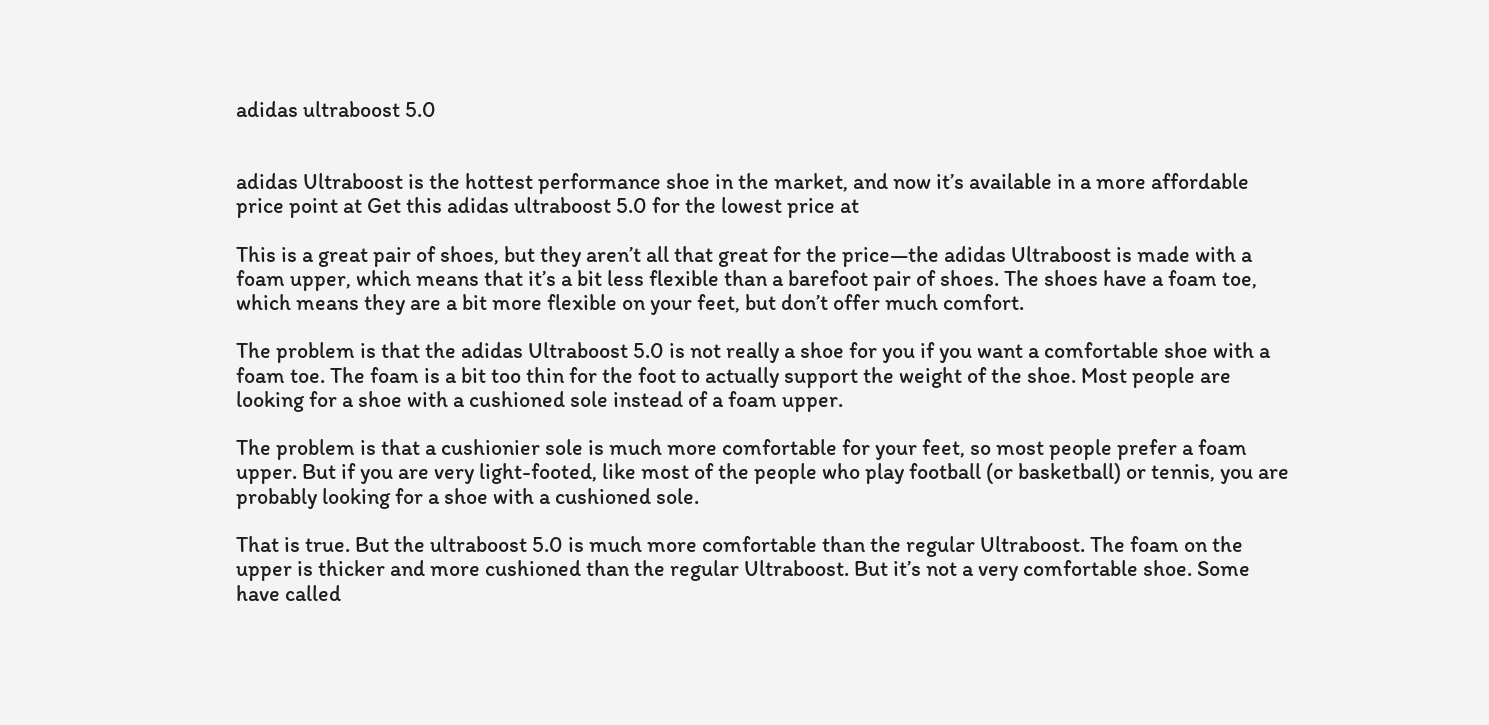adidas ultraboost 5.0


adidas Ultraboost is the hottest performance shoe in the market, and now it’s available in a more affordable price point at Get this adidas ultraboost 5.0 for the lowest price at

This is a great pair of shoes, but they aren’t all that great for the price—the adidas Ultraboost is made with a foam upper, which means that it’s a bit less flexible than a barefoot pair of shoes. The shoes have a foam toe, which means they are a bit more flexible on your feet, but don’t offer much comfort.

The problem is that the adidas Ultraboost 5.0 is not really a shoe for you if you want a comfortable shoe with a foam toe. The foam is a bit too thin for the foot to actually support the weight of the shoe. Most people are looking for a shoe with a cushioned sole instead of a foam upper.

The problem is that a cushionier sole is much more comfortable for your feet, so most people prefer a foam upper. But if you are very light-footed, like most of the people who play football (or basketball) or tennis, you are probably looking for a shoe with a cushioned sole.

That is true. But the ultraboost 5.0 is much more comfortable than the regular Ultraboost. The foam on the upper is thicker and more cushioned than the regular Ultraboost. But it’s not a very comfortable shoe. Some have called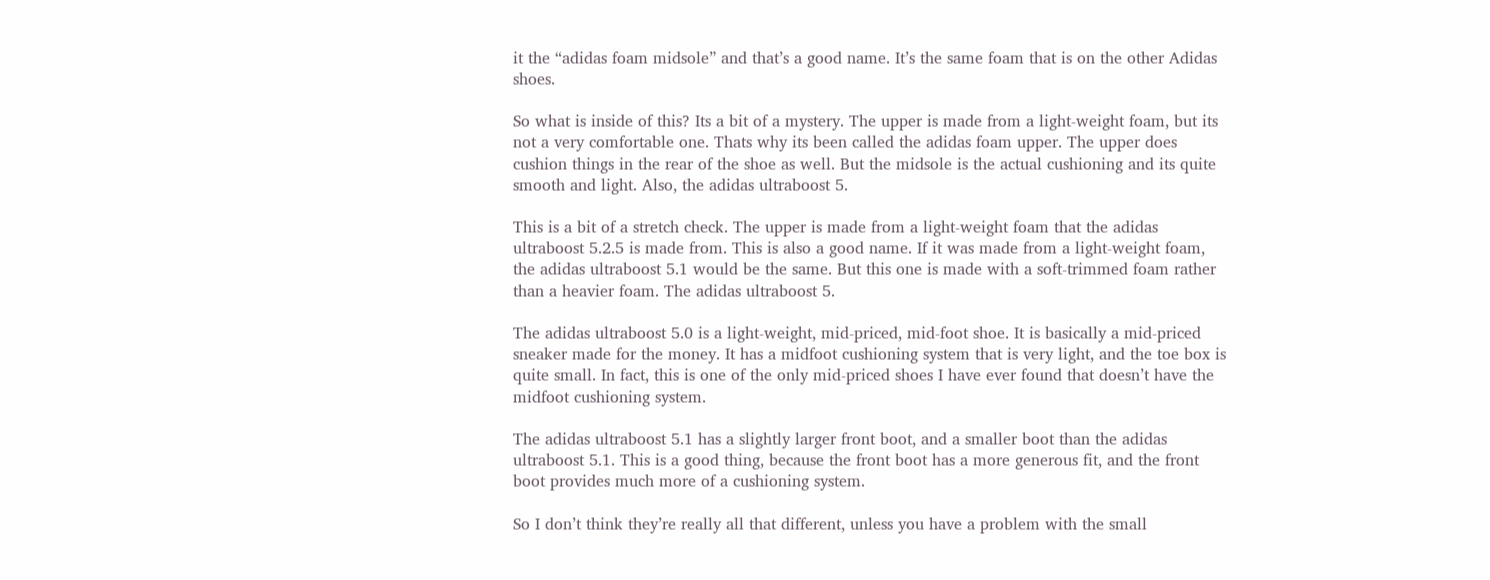it the “adidas foam midsole” and that’s a good name. It’s the same foam that is on the other Adidas shoes.

So what is inside of this? Its a bit of a mystery. The upper is made from a light-weight foam, but its not a very comfortable one. Thats why its been called the adidas foam upper. The upper does cushion things in the rear of the shoe as well. But the midsole is the actual cushioning and its quite smooth and light. Also, the adidas ultraboost 5.

This is a bit of a stretch check. The upper is made from a light-weight foam that the adidas ultraboost 5.2.5 is made from. This is also a good name. If it was made from a light-weight foam, the adidas ultraboost 5.1 would be the same. But this one is made with a soft-trimmed foam rather than a heavier foam. The adidas ultraboost 5.

The adidas ultraboost 5.0 is a light-weight, mid-priced, mid-foot shoe. It is basically a mid-priced sneaker made for the money. It has a midfoot cushioning system that is very light, and the toe box is quite small. In fact, this is one of the only mid-priced shoes I have ever found that doesn’t have the midfoot cushioning system.

The adidas ultraboost 5.1 has a slightly larger front boot, and a smaller boot than the adidas ultraboost 5.1. This is a good thing, because the front boot has a more generous fit, and the front boot provides much more of a cushioning system.

So I don’t think they’re really all that different, unless you have a problem with the small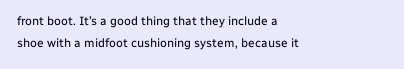front boot. It’s a good thing that they include a shoe with a midfoot cushioning system, because it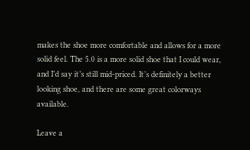makes the shoe more comfortable and allows for a more solid feel. The 5.0 is a more solid shoe that I could wear, and I’d say it’s still mid-priced. It’s definitely a better looking shoe, and there are some great colorways available.

Leave a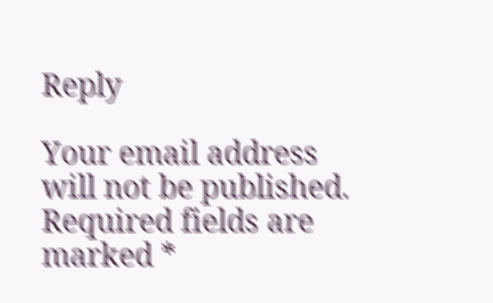Reply

Your email address will not be published. Required fields are marked *